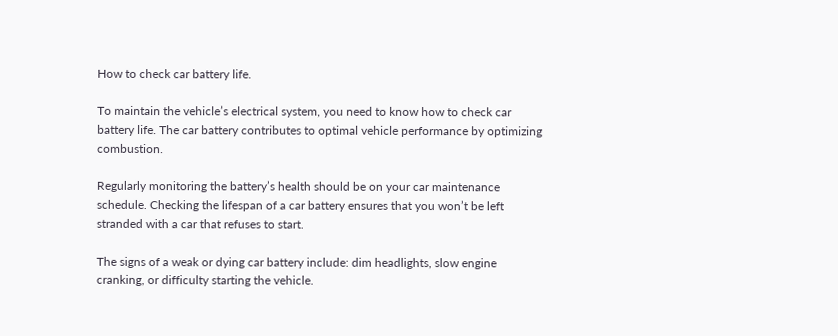How to check car battery life.

To maintain the vehicle’s electrical system, you need to know how to check car battery life. The car battery contributes to optimal vehicle performance by optimizing combustion.

Regularly monitoring the battery’s health should be on your car maintenance schedule. Checking the lifespan of a car battery ensures that you won’t be left stranded with a car that refuses to start.

The signs of a weak or dying car battery include: dim headlights, slow engine cranking, or difficulty starting the vehicle.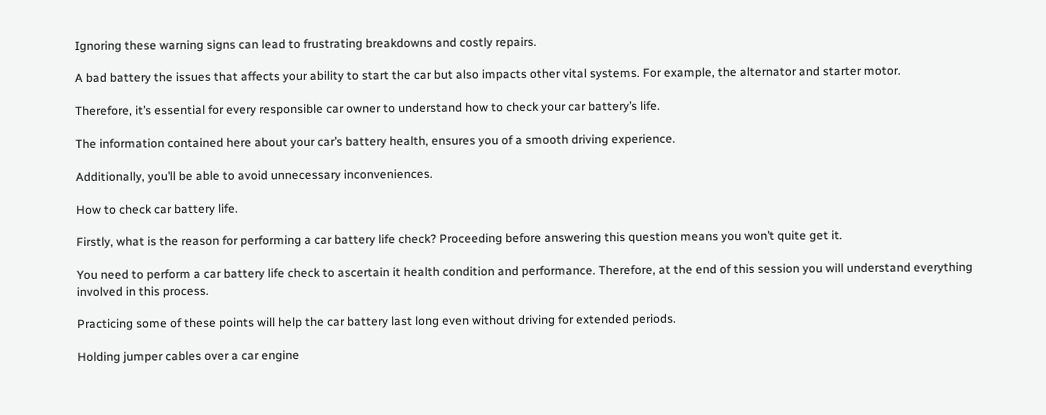Ignoring these warning signs can lead to frustrating breakdowns and costly repairs.

A bad battery the issues that affects your ability to start the car but also impacts other vital systems. For example, the alternator and starter motor.

Therefore, it’s essential for every responsible car owner to understand how to check your car battery’s life.

The information contained here about your car’s battery health, ensures you of a smooth driving experience.

Additionally, you’ll be able to avoid unnecessary inconveniences.

How to check car battery life.

Firstly, what is the reason for performing a car battery life check? Proceeding before answering this question means you won’t quite get it.

You need to perform a car battery life check to ascertain it health condition and performance. Therefore, at the end of this session you will understand everything involved in this process.

Practicing some of these points will help the car battery last long even without driving for extended periods.

Holding jumper cables over a car engine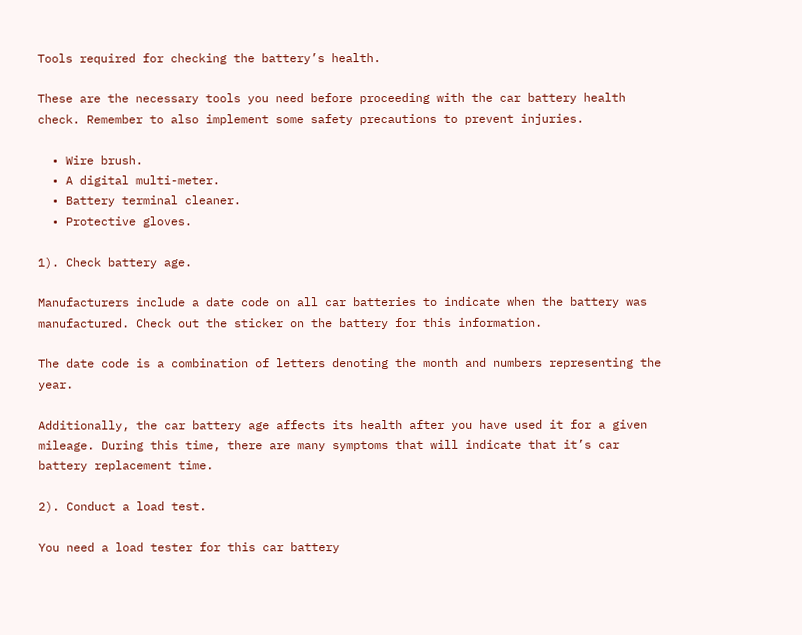Tools required for checking the battery’s health.

These are the necessary tools you need before proceeding with the car battery health check. Remember to also implement some safety precautions to prevent injuries.

  • Wire brush.
  • A digital multi-meter.
  • Battery terminal cleaner.
  • Protective gloves.

1). Check battery age.

Manufacturers include a date code on all car batteries to indicate when the battery was manufactured. Check out the sticker on the battery for this information.

The date code is a combination of letters denoting the month and numbers representing the year.

Additionally, the car battery age affects its health after you have used it for a given mileage. During this time, there are many symptoms that will indicate that it’s car battery replacement time.

2). Conduct a load test.

You need a load tester for this car battery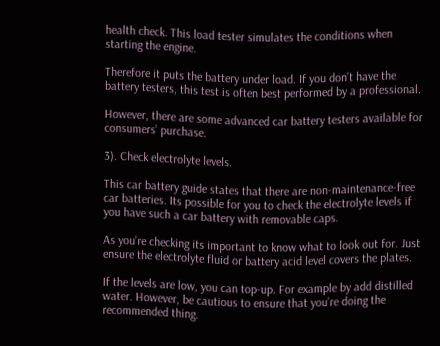health check. This load tester simulates the conditions when starting the engine.

Therefore it puts the battery under load. If you don’t have the battery testers, this test is often best performed by a professional.

However, there are some advanced car battery testers available for consumers’ purchase.

3). Check electrolyte levels.

This car battery guide states that there are non-maintenance-free car batteries. Its possible for you to check the electrolyte levels if you have such a car battery with removable caps.

As you’re checking its important to know what to look out for. Just ensure the electrolyte fluid or battery acid level covers the plates.

If the levels are low, you can top-up. For example by add distilled water. However, be cautious to ensure that you’re doing the recommended thing.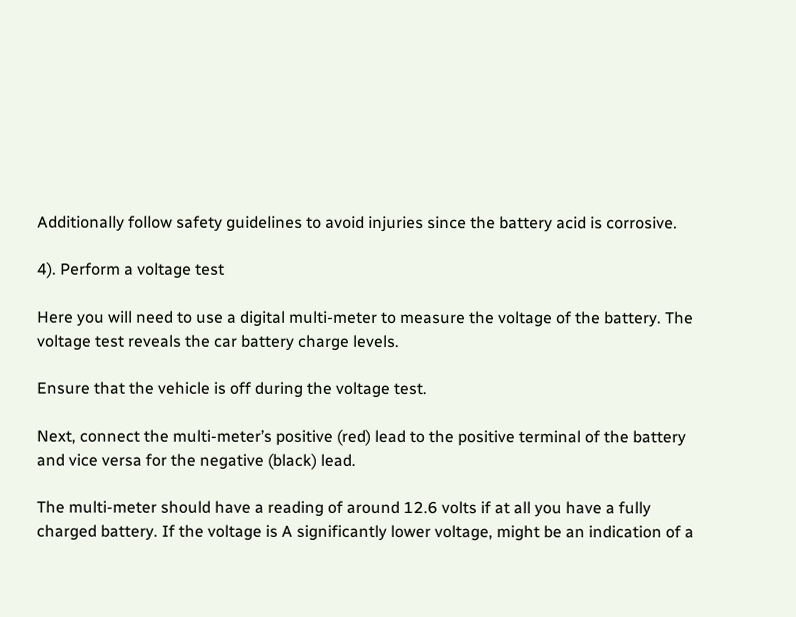Additionally follow safety guidelines to avoid injuries since the battery acid is corrosive.

4). Perform a voltage test

Here you will need to use a digital multi-meter to measure the voltage of the battery. The voltage test reveals the car battery charge levels.

Ensure that the vehicle is off during the voltage test.

Next, connect the multi-meter’s positive (red) lead to the positive terminal of the battery and vice versa for the negative (black) lead.

The multi-meter should have a reading of around 12.6 volts if at all you have a fully charged battery. If the voltage is A significantly lower voltage, might be an indication of a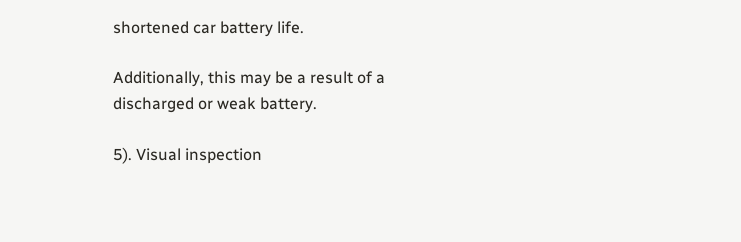shortened car battery life.

Additionally, this may be a result of a discharged or weak battery.

5). Visual inspection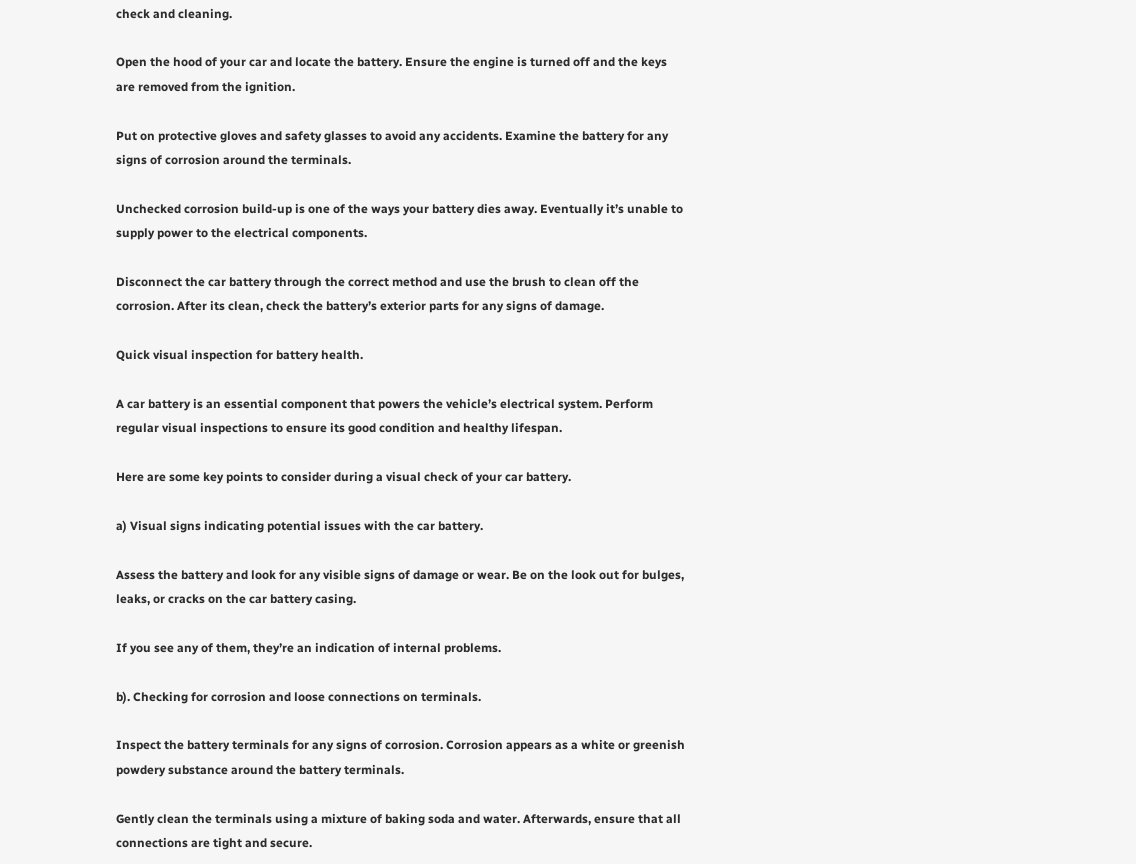check and cleaning.

Open the hood of your car and locate the battery. Ensure the engine is turned off and the keys are removed from the ignition.

Put on protective gloves and safety glasses to avoid any accidents. Examine the battery for any signs of corrosion around the terminals.

Unchecked corrosion build-up is one of the ways your battery dies away. Eventually it’s unable to supply power to the electrical components.

Disconnect the car battery through the correct method and use the brush to clean off the corrosion. After its clean, check the battery’s exterior parts for any signs of damage.

Quick visual inspection for battery health.

A car battery is an essential component that powers the vehicle’s electrical system. Perform regular visual inspections to ensure its good condition and healthy lifespan.

Here are some key points to consider during a visual check of your car battery.

a) Visual signs indicating potential issues with the car battery.

Assess the battery and look for any visible signs of damage or wear. Be on the look out for bulges, leaks, or cracks on the car battery casing.

If you see any of them, they’re an indication of internal problems.

b). Checking for corrosion and loose connections on terminals.

Inspect the battery terminals for any signs of corrosion. Corrosion appears as a white or greenish powdery substance around the battery terminals.

Gently clean the terminals using a mixture of baking soda and water. Afterwards, ensure that all connections are tight and secure.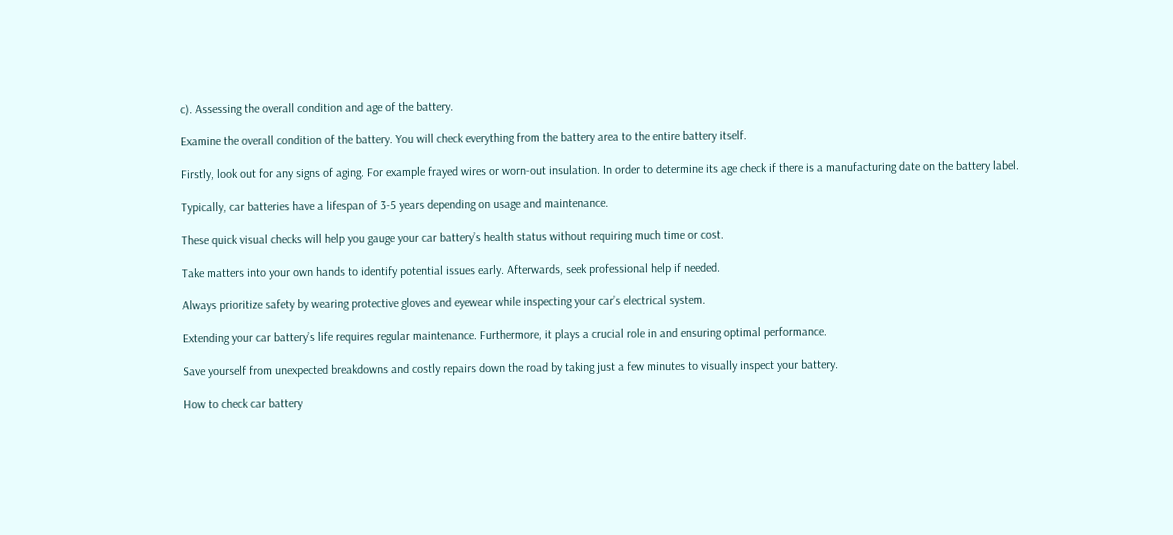c). Assessing the overall condition and age of the battery.

Examine the overall condition of the battery. You will check everything from the battery area to the entire battery itself.

Firstly, look out for any signs of aging. For example frayed wires or worn-out insulation. In order to determine its age check if there is a manufacturing date on the battery label.

Typically, car batteries have a lifespan of 3-5 years depending on usage and maintenance.

These quick visual checks will help you gauge your car battery’s health status without requiring much time or cost.

Take matters into your own hands to identify potential issues early. Afterwards, seek professional help if needed.

Always prioritize safety by wearing protective gloves and eyewear while inspecting your car’s electrical system.

Extending your car battery’s life requires regular maintenance. Furthermore, it plays a crucial role in and ensuring optimal performance.

Save yourself from unexpected breakdowns and costly repairs down the road by taking just a few minutes to visually inspect your battery.

How to check car battery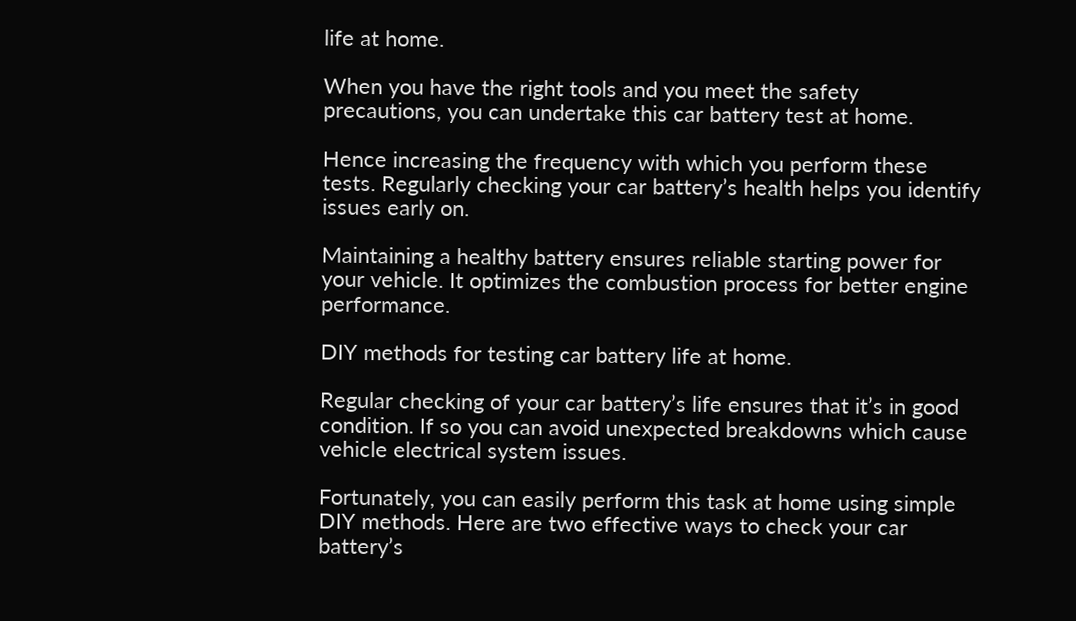life at home.

When you have the right tools and you meet the safety precautions, you can undertake this car battery test at home.

Hence increasing the frequency with which you perform these tests. Regularly checking your car battery’s health helps you identify issues early on.

Maintaining a healthy battery ensures reliable starting power for your vehicle. It optimizes the combustion process for better engine performance.

DIY methods for testing car battery life at home.

Regular checking of your car battery’s life ensures that it’s in good condition. If so you can avoid unexpected breakdowns which cause vehicle electrical system issues.

Fortunately, you can easily perform this task at home using simple DIY methods. Here are two effective ways to check your car battery’s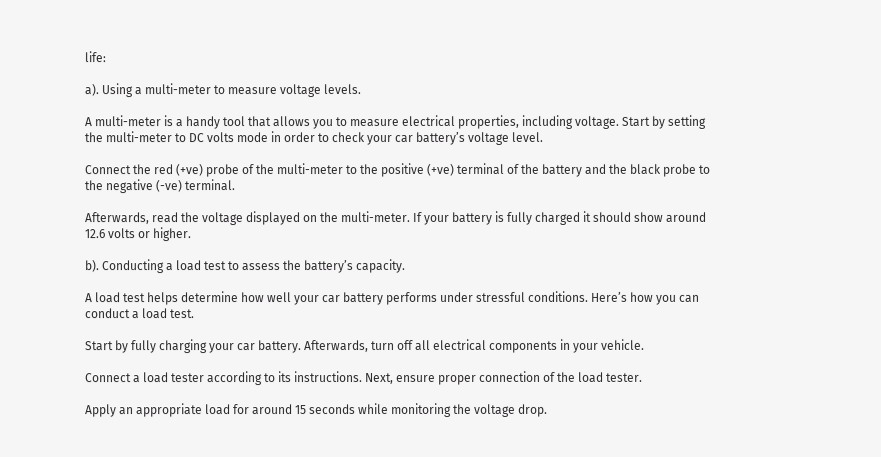life:

a). Using a multi-meter to measure voltage levels.

A multi-meter is a handy tool that allows you to measure electrical properties, including voltage. Start by setting the multi-meter to DC volts mode in order to check your car battery’s voltage level.

Connect the red (+ve) probe of the multi-meter to the positive (+ve) terminal of the battery and the black probe to the negative (-ve) terminal.

Afterwards, read the voltage displayed on the multi-meter. If your battery is fully charged it should show around 12.6 volts or higher.

b). Conducting a load test to assess the battery’s capacity.

A load test helps determine how well your car battery performs under stressful conditions. Here’s how you can conduct a load test.

Start by fully charging your car battery. Afterwards, turn off all electrical components in your vehicle.

Connect a load tester according to its instructions. Next, ensure proper connection of the load tester.

Apply an appropriate load for around 15 seconds while monitoring the voltage drop.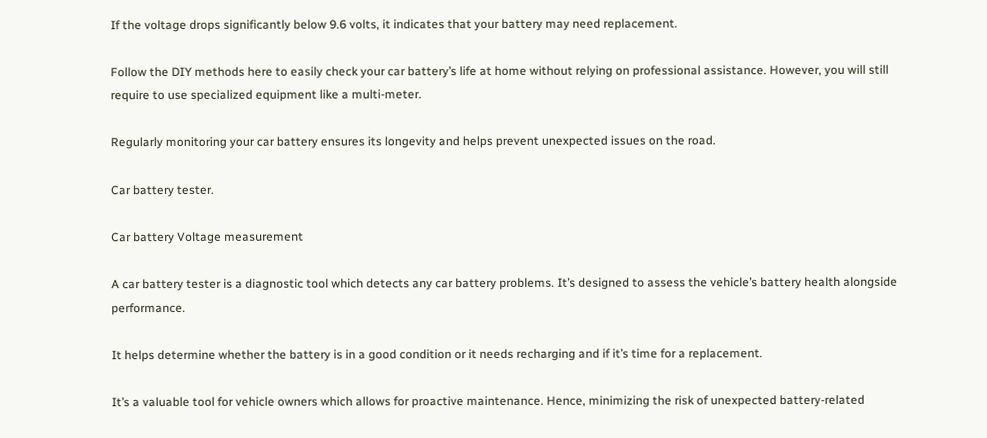If the voltage drops significantly below 9.6 volts, it indicates that your battery may need replacement.

Follow the DIY methods here to easily check your car battery’s life at home without relying on professional assistance. However, you will still require to use specialized equipment like a multi-meter.

Regularly monitoring your car battery ensures its longevity and helps prevent unexpected issues on the road.

Car battery tester.

Car battery Voltage measurement

A car battery tester is a diagnostic tool which detects any car battery problems. It’s designed to assess the vehicle’s battery health alongside performance.

It helps determine whether the battery is in a good condition or it needs recharging and if it’s time for a replacement.

It’s a valuable tool for vehicle owners which allows for proactive maintenance. Hence, minimizing the risk of unexpected battery-related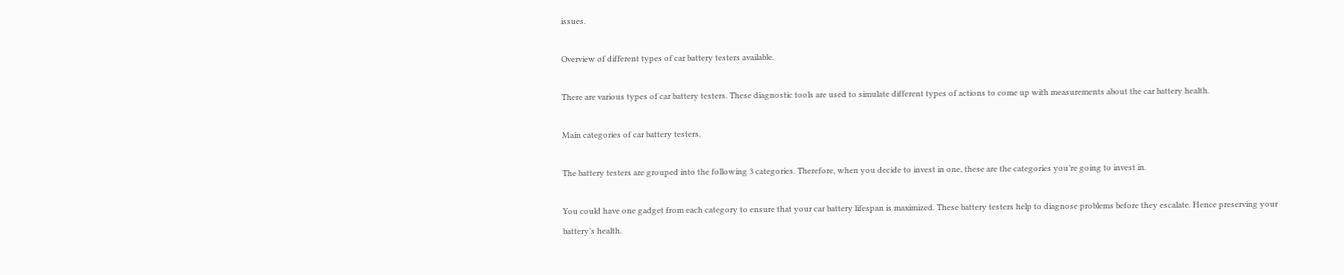issues.

Overview of different types of car battery testers available.

There are various types of car battery testers. These diagnostic tools are used to simulate different types of actions to come up with measurements about the car battery health.

Main categories of car battery testers.

The battery testers are grouped into the following 3 categories. Therefore, when you decide to invest in one, these are the categories you’re going to invest in.

You could have one gadget from each category to ensure that your car battery lifespan is maximized. These battery testers help to diagnose problems before they escalate. Hence preserving your battery’s health.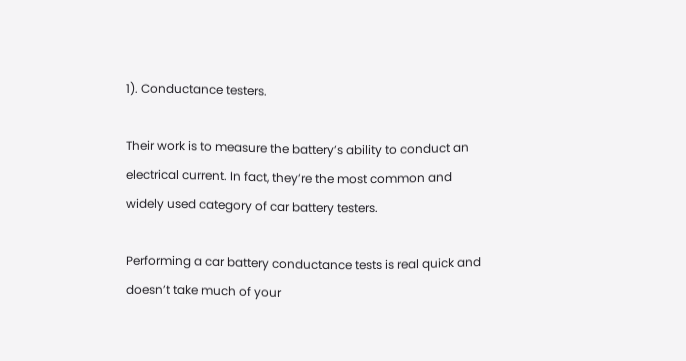1). Conductance testers.

Their work is to measure the battery’s ability to conduct an electrical current. In fact, they’re the most common and widely used category of car battery testers.

Performing a car battery conductance tests is real quick and doesn’t take much of your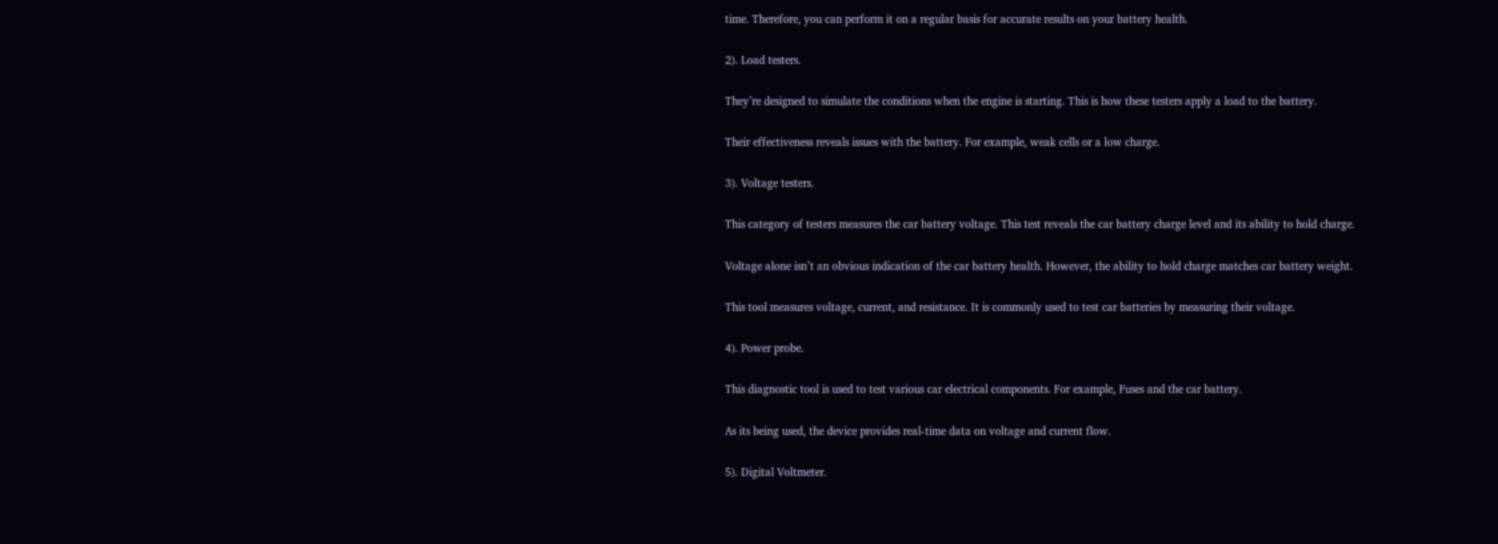time. Therefore, you can perform it on a regular basis for accurate results on your battery health.

2). Load testers.

They’re designed to simulate the conditions when the engine is starting. This is how these testers apply a load to the battery.

Their effectiveness reveals issues with the battery. For example, weak cells or a low charge.

3). Voltage testers.

This category of testers measures the car battery voltage. This test reveals the car battery charge level and its ability to hold charge.

Voltage alone isn’t an obvious indication of the car battery health. However, the ability to hold charge matches car battery weight.

This tool measures voltage, current, and resistance. It is commonly used to test car batteries by measuring their voltage.

4). Power probe.

This diagnostic tool is used to test various car electrical components. For example, Fuses and the car battery.

As its being used, the device provides real-time data on voltage and current flow.

5). Digital Voltmeter.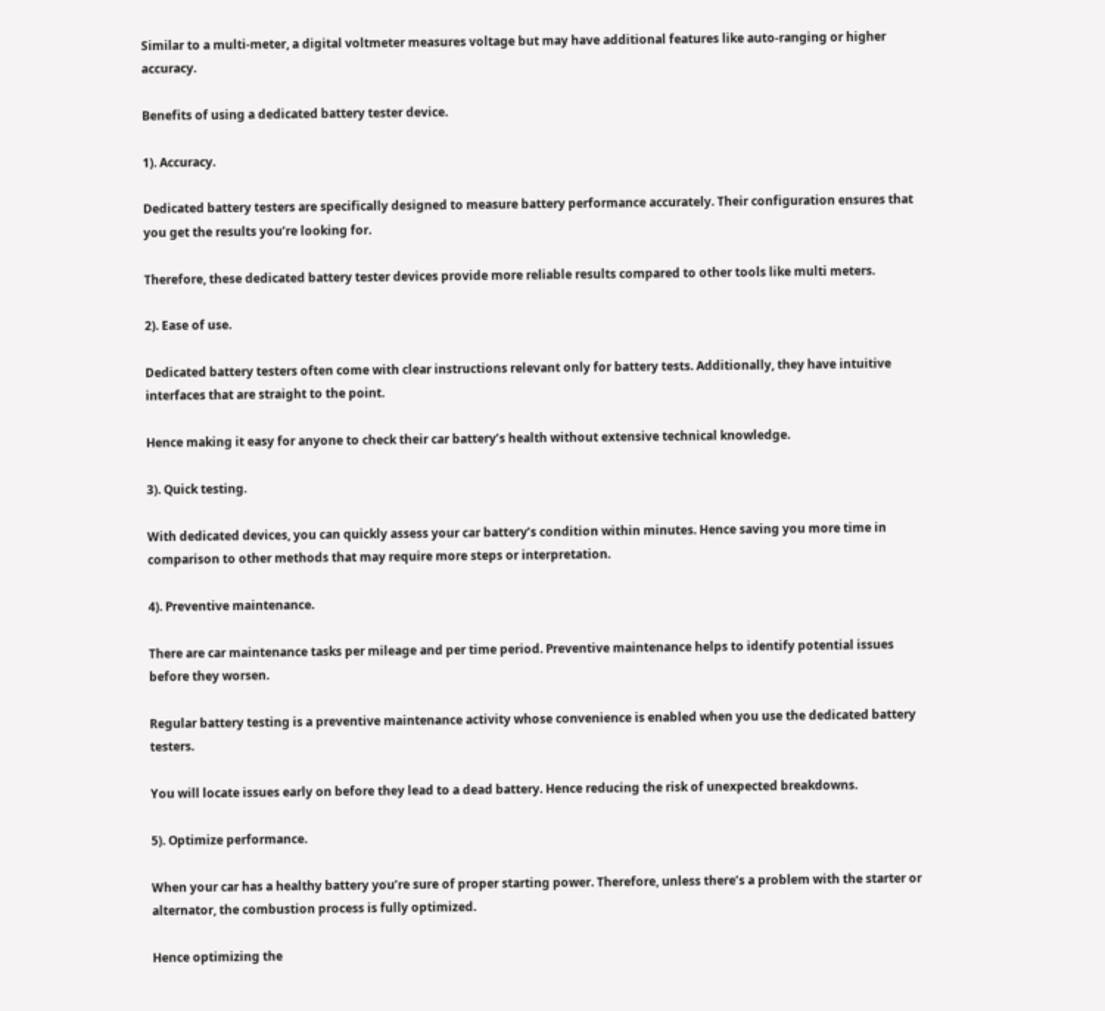Similar to a multi-meter, a digital voltmeter measures voltage but may have additional features like auto-ranging or higher accuracy.

Benefits of using a dedicated battery tester device.

1). Accuracy.

Dedicated battery testers are specifically designed to measure battery performance accurately. Their configuration ensures that you get the results you’re looking for.

Therefore, these dedicated battery tester devices provide more reliable results compared to other tools like multi meters.

2). Ease of use.

Dedicated battery testers often come with clear instructions relevant only for battery tests. Additionally, they have intuitive interfaces that are straight to the point.

Hence making it easy for anyone to check their car battery’s health without extensive technical knowledge.

3). Quick testing.

With dedicated devices, you can quickly assess your car battery’s condition within minutes. Hence saving you more time in comparison to other methods that may require more steps or interpretation.

4). Preventive maintenance.

There are car maintenance tasks per mileage and per time period. Preventive maintenance helps to identify potential issues before they worsen.

Regular battery testing is a preventive maintenance activity whose convenience is enabled when you use the dedicated battery testers.

You will locate issues early on before they lead to a dead battery. Hence reducing the risk of unexpected breakdowns.

5). Optimize performance.

When your car has a healthy battery you’re sure of proper starting power. Therefore, unless there’s a problem with the starter or alternator, the combustion process is fully optimized.

Hence optimizing the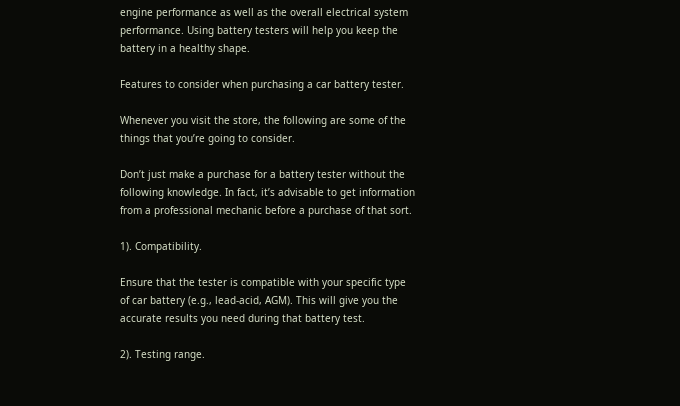engine performance as well as the overall electrical system performance. Using battery testers will help you keep the battery in a healthy shape.

Features to consider when purchasing a car battery tester.

Whenever you visit the store, the following are some of the things that you’re going to consider.

Don’t just make a purchase for a battery tester without the following knowledge. In fact, it’s advisable to get information from a professional mechanic before a purchase of that sort.

1). Compatibility.

Ensure that the tester is compatible with your specific type of car battery (e.g., lead-acid, AGM). This will give you the accurate results you need during that battery test.

2). Testing range.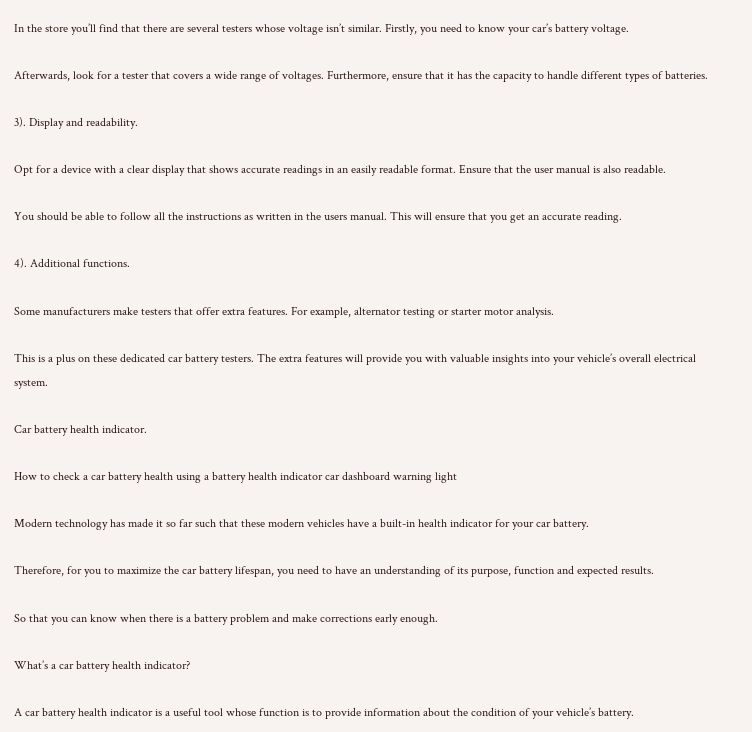In the store you’ll find that there are several testers whose voltage isn’t similar. Firstly, you need to know your car’s battery voltage.

Afterwards, look for a tester that covers a wide range of voltages. Furthermore, ensure that it has the capacity to handle different types of batteries.

3). Display and readability.

Opt for a device with a clear display that shows accurate readings in an easily readable format. Ensure that the user manual is also readable.

You should be able to follow all the instructions as written in the users manual. This will ensure that you get an accurate reading.

4). Additional functions.

Some manufacturers make testers that offer extra features. For example, alternator testing or starter motor analysis.

This is a plus on these dedicated car battery testers. The extra features will provide you with valuable insights into your vehicle’s overall electrical system.

Car battery health indicator.

How to check a car battery health using a battery health indicator car dashboard warning light

Modern technology has made it so far such that these modern vehicles have a built-in health indicator for your car battery.

Therefore, for you to maximize the car battery lifespan, you need to have an understanding of its purpose, function and expected results.

So that you can know when there is a battery problem and make corrections early enough.

What’s a car battery health indicator?

A car battery health indicator is a useful tool whose function is to provide information about the condition of your vehicle’s battery.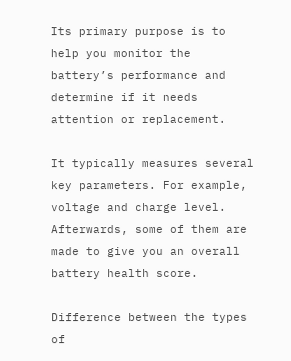Its primary purpose is to help you monitor the battery’s performance and determine if it needs attention or replacement.

It typically measures several key parameters. For example, voltage and charge level. Afterwards, some of them are made to give you an overall battery health score.

Difference between the types of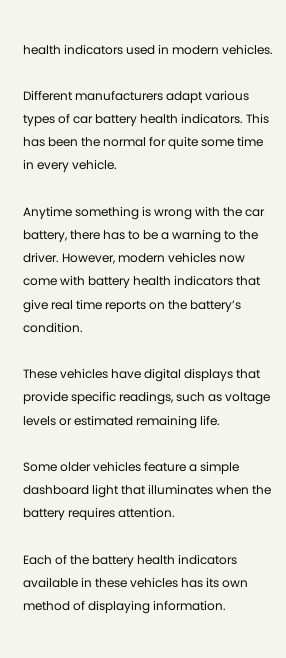health indicators used in modern vehicles.

Different manufacturers adapt various types of car battery health indicators. This has been the normal for quite some time in every vehicle.

Anytime something is wrong with the car battery, there has to be a warning to the driver. However, modern vehicles now come with battery health indicators that give real time reports on the battery’s condition.

These vehicles have digital displays that provide specific readings, such as voltage levels or estimated remaining life.

Some older vehicles feature a simple dashboard light that illuminates when the battery requires attention.

Each of the battery health indicators available in these vehicles has its own method of displaying information.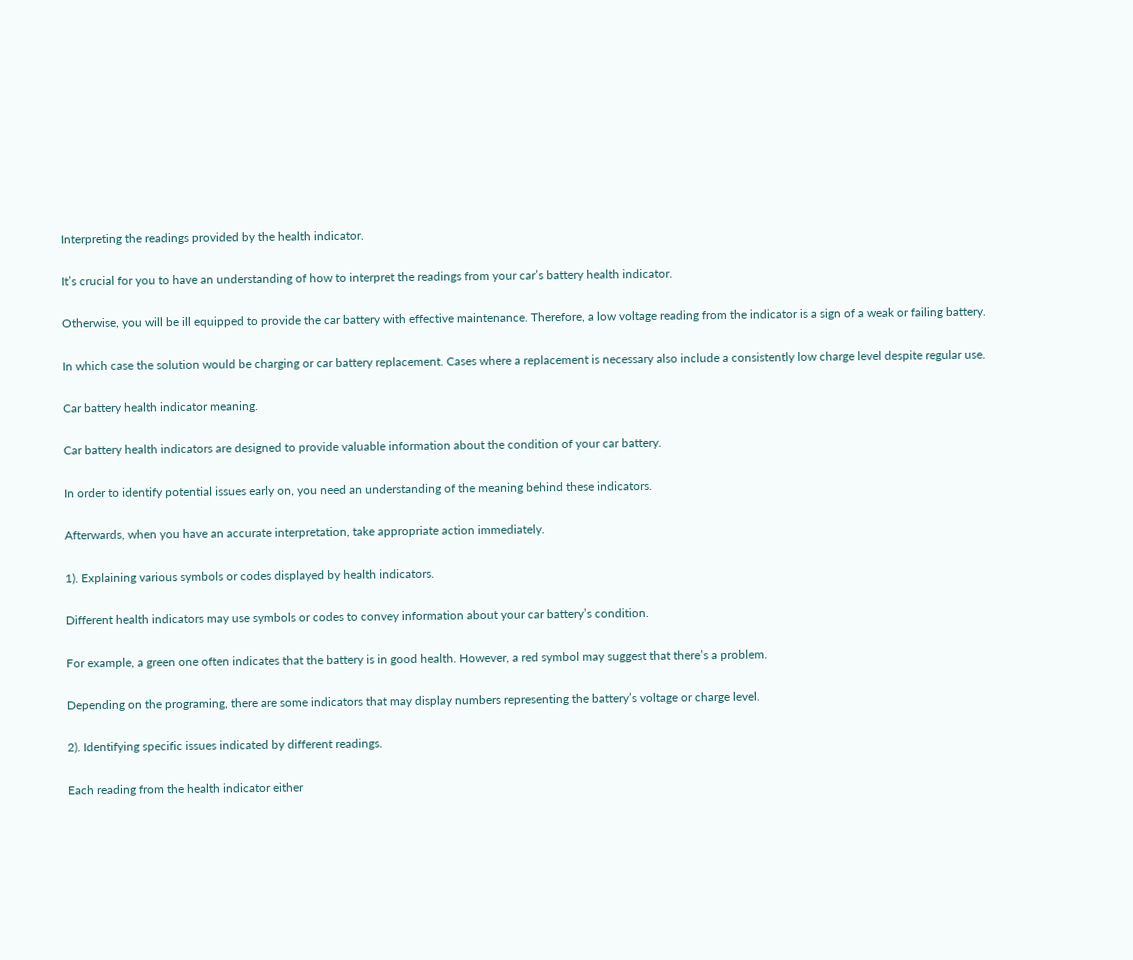Interpreting the readings provided by the health indicator.

It’s crucial for you to have an understanding of how to interpret the readings from your car’s battery health indicator.

Otherwise, you will be ill equipped to provide the car battery with effective maintenance. Therefore, a low voltage reading from the indicator is a sign of a weak or failing battery.

In which case the solution would be charging or car battery replacement. Cases where a replacement is necessary also include a consistently low charge level despite regular use.

Car battery health indicator meaning.

Car battery health indicators are designed to provide valuable information about the condition of your car battery.

In order to identify potential issues early on, you need an understanding of the meaning behind these indicators.

Afterwards, when you have an accurate interpretation, take appropriate action immediately.

1). Explaining various symbols or codes displayed by health indicators.

Different health indicators may use symbols or codes to convey information about your car battery’s condition.

For example, a green one often indicates that the battery is in good health. However, a red symbol may suggest that there’s a problem.

Depending on the programing, there are some indicators that may display numbers representing the battery’s voltage or charge level.

2). Identifying specific issues indicated by different readings.

Each reading from the health indicator either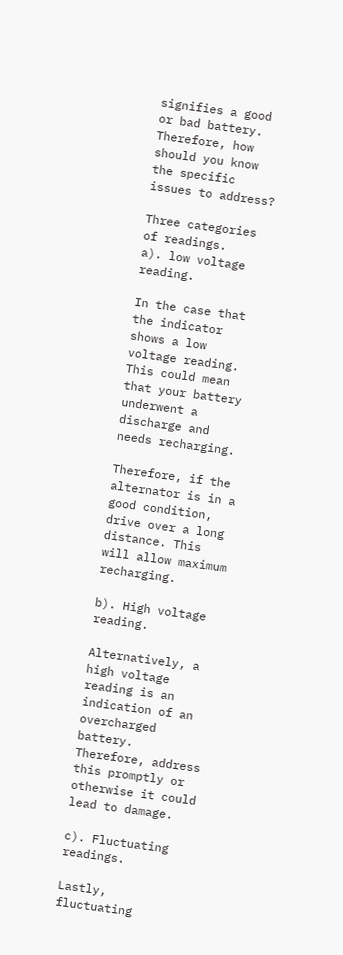signifies a good or bad battery. Therefore, how should you know the specific issues to address?

Three categories of readings.
a). low voltage reading.

In the case that the indicator shows a low voltage reading. This could mean that your battery underwent a discharge and needs recharging.

Therefore, if the alternator is in a good condition, drive over a long distance. This will allow maximum recharging.

b). High voltage reading.

Alternatively, a high voltage reading is an indication of an overcharged battery. Therefore, address this promptly or otherwise it could lead to damage.

c). Fluctuating readings.

Lastly, fluctuating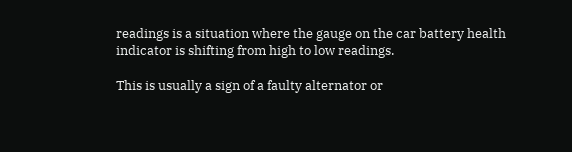readings is a situation where the gauge on the car battery health indicator is shifting from high to low readings.

This is usually a sign of a faulty alternator or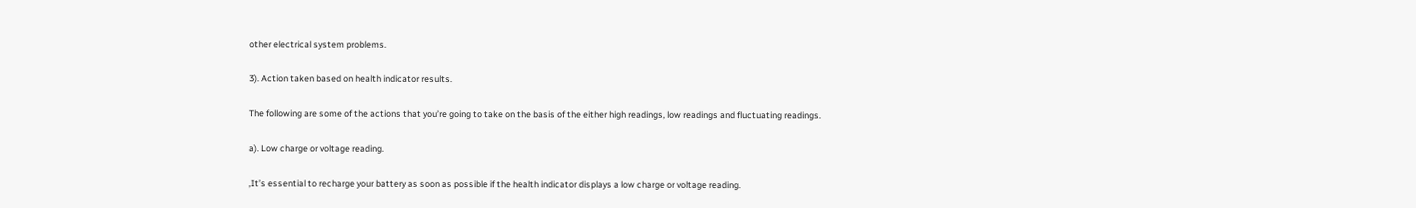other electrical system problems.

3). Action taken based on health indicator results.

The following are some of the actions that you’re going to take on the basis of the either high readings, low readings and fluctuating readings.

a). Low charge or voltage reading.

,It’s essential to recharge your battery as soon as possible if the health indicator displays a low charge or voltage reading.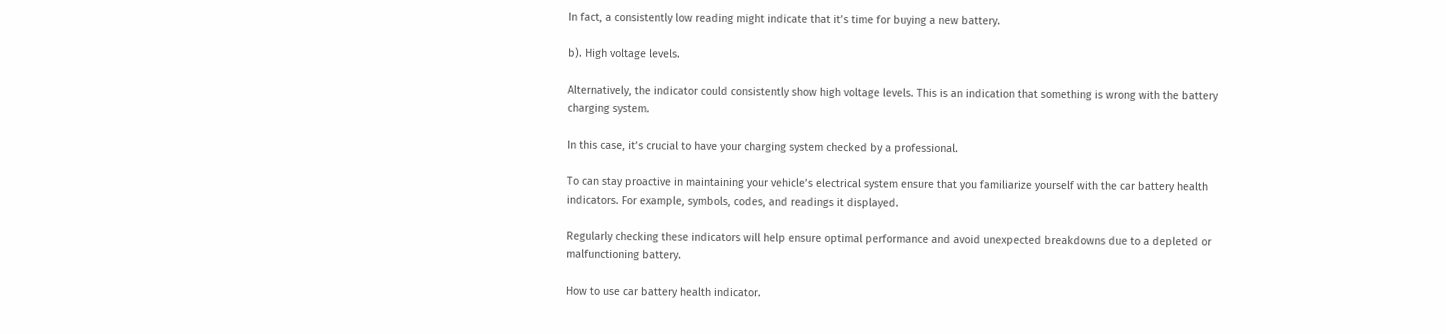In fact, a consistently low reading might indicate that it’s time for buying a new battery.

b). High voltage levels.

Alternatively, the indicator could consistently show high voltage levels. This is an indication that something is wrong with the battery charging system.

In this case, it’s crucial to have your charging system checked by a professional.

To can stay proactive in maintaining your vehicle’s electrical system ensure that you familiarize yourself with the car battery health indicators. For example, symbols, codes, and readings it displayed.

Regularly checking these indicators will help ensure optimal performance and avoid unexpected breakdowns due to a depleted or malfunctioning battery.

How to use car battery health indicator.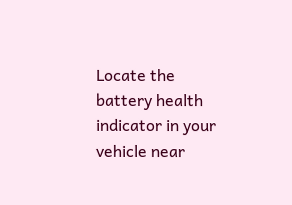Locate the battery health indicator in your vehicle near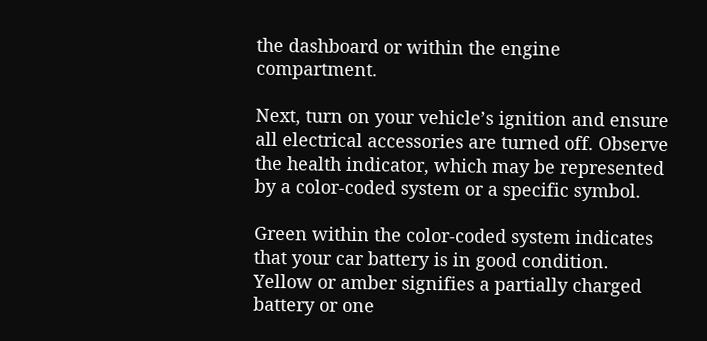the dashboard or within the engine compartment.

Next, turn on your vehicle’s ignition and ensure all electrical accessories are turned off. Observe the health indicator, which may be represented by a color-coded system or a specific symbol.

Green within the color-coded system indicates that your car battery is in good condition. Yellow or amber signifies a partially charged battery or one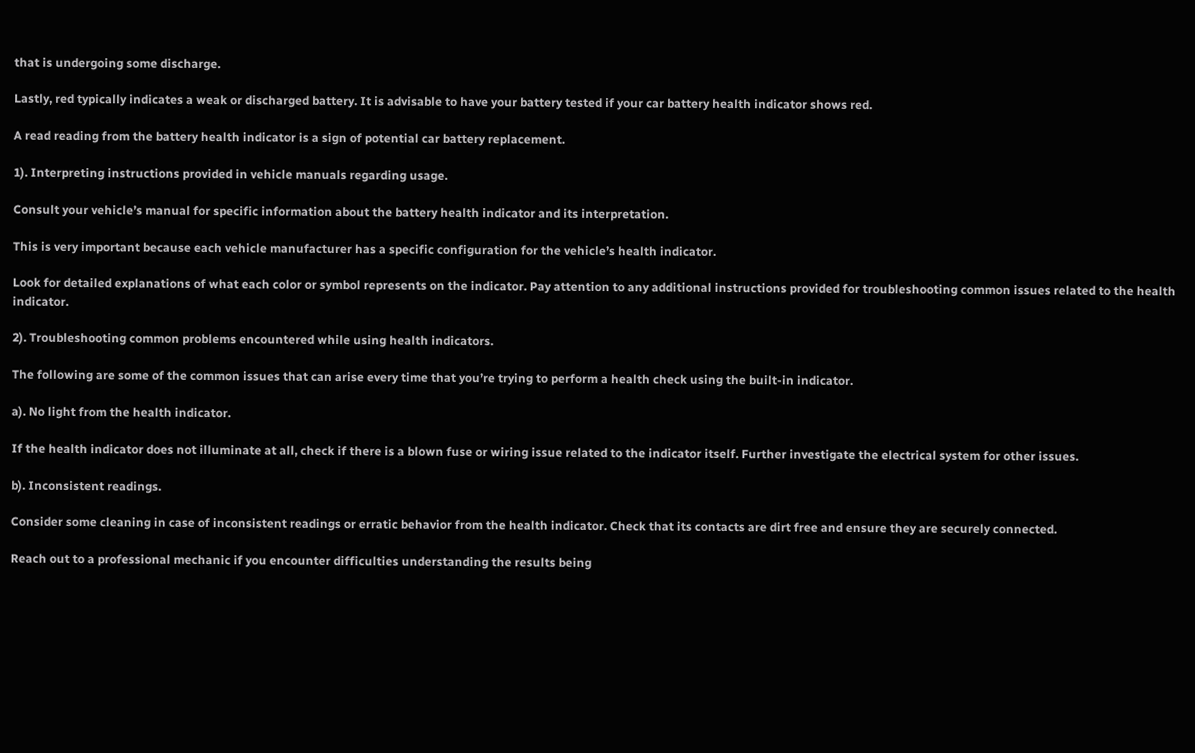that is undergoing some discharge.

Lastly, red typically indicates a weak or discharged battery. It is advisable to have your battery tested if your car battery health indicator shows red.

A read reading from the battery health indicator is a sign of potential car battery replacement.

1). Interpreting instructions provided in vehicle manuals regarding usage.

Consult your vehicle’s manual for specific information about the battery health indicator and its interpretation.

This is very important because each vehicle manufacturer has a specific configuration for the vehicle’s health indicator.

Look for detailed explanations of what each color or symbol represents on the indicator. Pay attention to any additional instructions provided for troubleshooting common issues related to the health indicator.

2). Troubleshooting common problems encountered while using health indicators.

The following are some of the common issues that can arise every time that you’re trying to perform a health check using the built-in indicator.

a). No light from the health indicator.

If the health indicator does not illuminate at all, check if there is a blown fuse or wiring issue related to the indicator itself. Further investigate the electrical system for other issues.

b). Inconsistent readings.

Consider some cleaning in case of inconsistent readings or erratic behavior from the health indicator. Check that its contacts are dirt free and ensure they are securely connected.

Reach out to a professional mechanic if you encounter difficulties understanding the results being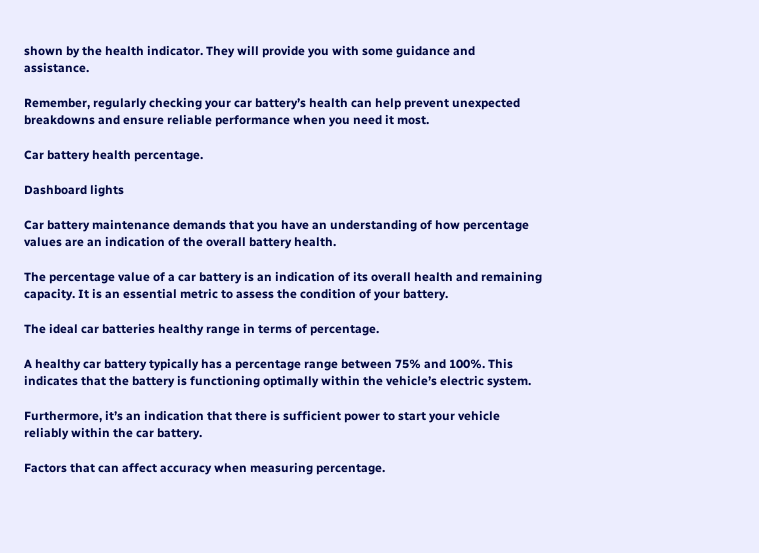shown by the health indicator. They will provide you with some guidance and assistance.

Remember, regularly checking your car battery’s health can help prevent unexpected breakdowns and ensure reliable performance when you need it most.

Car battery health percentage.

Dashboard lights

Car battery maintenance demands that you have an understanding of how percentage values are an indication of the overall battery health.

The percentage value of a car battery is an indication of its overall health and remaining capacity. It is an essential metric to assess the condition of your battery.

The ideal car batteries healthy range in terms of percentage.

A healthy car battery typically has a percentage range between 75% and 100%. This indicates that the battery is functioning optimally within the vehicle’s electric system.

Furthermore, it’s an indication that there is sufficient power to start your vehicle reliably within the car battery.

Factors that can affect accuracy when measuring percentage.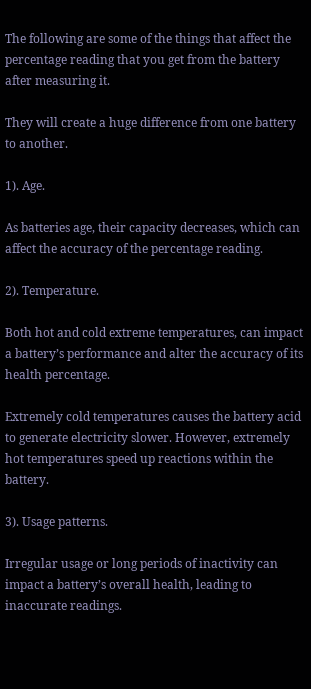The following are some of the things that affect the percentage reading that you get from the battery after measuring it.

They will create a huge difference from one battery to another.

1). Age.

As batteries age, their capacity decreases, which can affect the accuracy of the percentage reading.

2). Temperature.

Both hot and cold extreme temperatures, can impact a battery’s performance and alter the accuracy of its health percentage.

Extremely cold temperatures causes the battery acid to generate electricity slower. However, extremely hot temperatures speed up reactions within the battery.

3). Usage patterns.

Irregular usage or long periods of inactivity can impact a battery’s overall health, leading to inaccurate readings.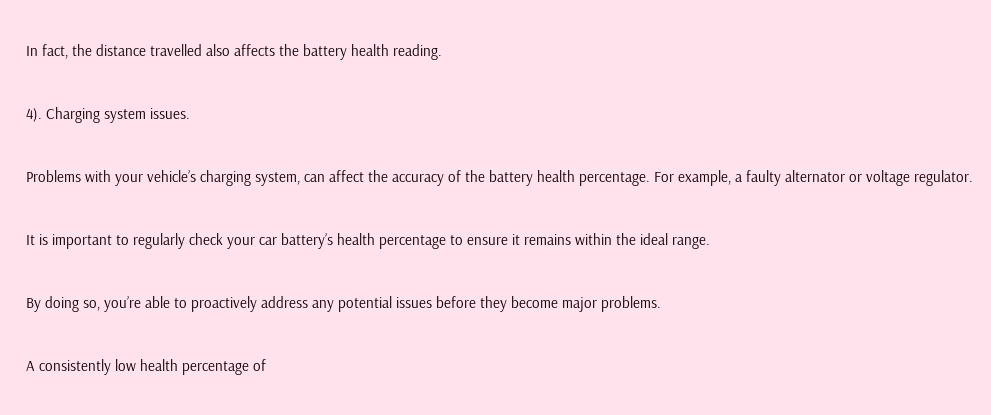In fact, the distance travelled also affects the battery health reading.

4). Charging system issues.

Problems with your vehicle’s charging system, can affect the accuracy of the battery health percentage. For example, a faulty alternator or voltage regulator.

It is important to regularly check your car battery’s health percentage to ensure it remains within the ideal range.

By doing so, you’re able to proactively address any potential issues before they become major problems.

A consistently low health percentage of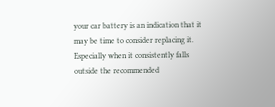your car battery is an indication that it may be time to consider replacing it. Especially when it consistently falls outside the recommended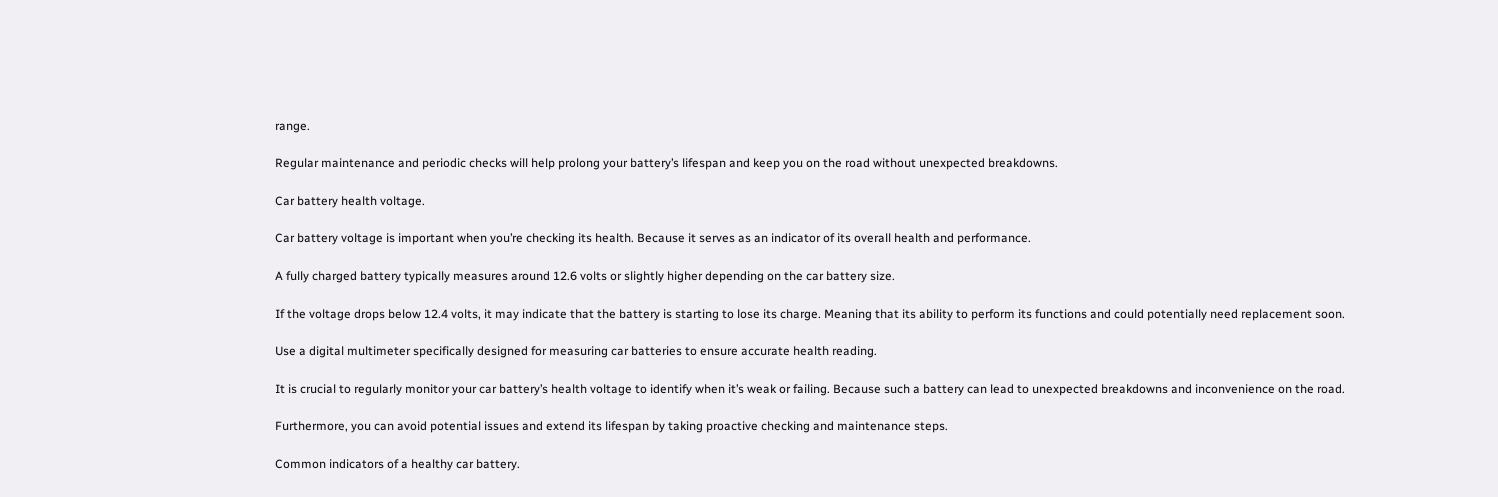range.

Regular maintenance and periodic checks will help prolong your battery’s lifespan and keep you on the road without unexpected breakdowns.

Car battery health voltage.

Car battery voltage is important when you’re checking its health. Because it serves as an indicator of its overall health and performance.

A fully charged battery typically measures around 12.6 volts or slightly higher depending on the car battery size.

If the voltage drops below 12.4 volts, it may indicate that the battery is starting to lose its charge. Meaning that its ability to perform its functions and could potentially need replacement soon.

Use a digital multimeter specifically designed for measuring car batteries to ensure accurate health reading.

It is crucial to regularly monitor your car battery’s health voltage to identify when it’s weak or failing. Because such a battery can lead to unexpected breakdowns and inconvenience on the road.

Furthermore, you can avoid potential issues and extend its lifespan by taking proactive checking and maintenance steps.

Common indicators of a healthy car battery.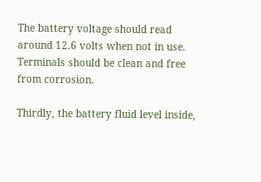The battery voltage should read around 12.6 volts when not in use. Terminals should be clean and free from corrosion.

Thirdly, the battery fluid level inside,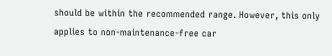should be within the recommended range. However, this only applies to non-maintenance-free car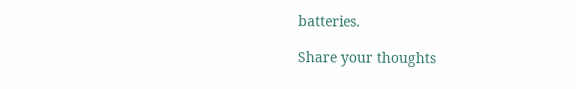batteries.

Share your thoughts